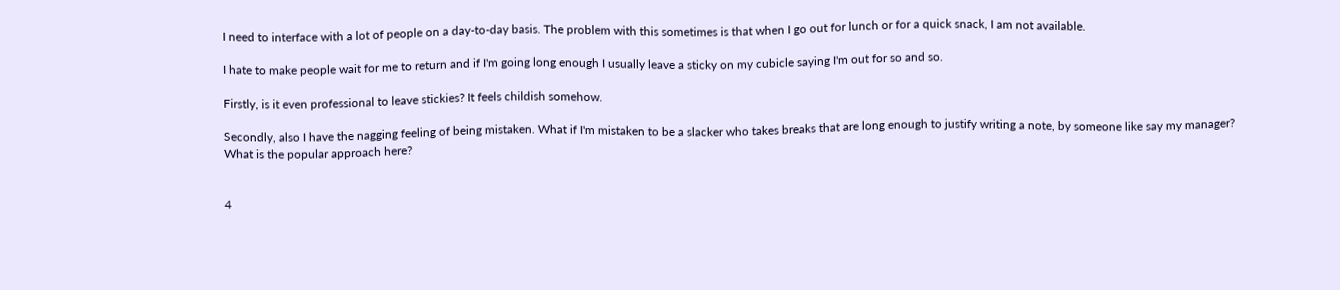I need to interface with a lot of people on a day-to-day basis. The problem with this sometimes is that when I go out for lunch or for a quick snack, I am not available.

I hate to make people wait for me to return and if I'm going long enough I usually leave a sticky on my cubicle saying I'm out for so and so.

Firstly, is it even professional to leave stickies? It feels childish somehow.

Secondly, also I have the nagging feeling of being mistaken. What if I'm mistaken to be a slacker who takes breaks that are long enough to justify writing a note, by someone like say my manager? What is the popular approach here?


4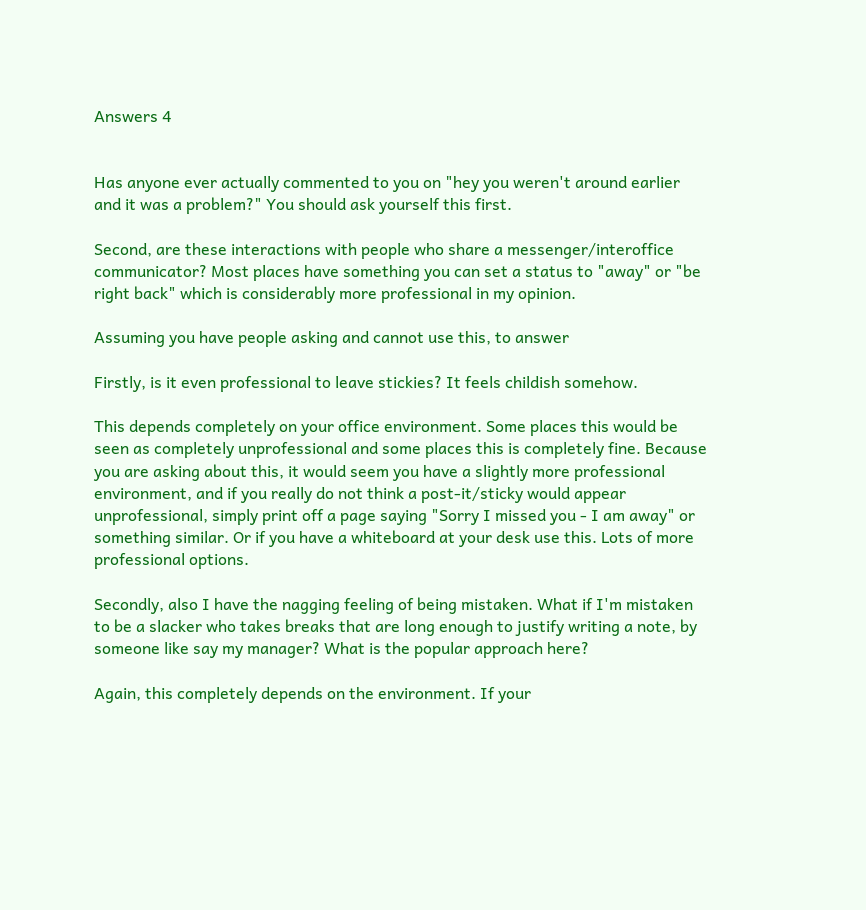Answers 4


Has anyone ever actually commented to you on "hey you weren't around earlier and it was a problem?" You should ask yourself this first.

Second, are these interactions with people who share a messenger/interoffice communicator? Most places have something you can set a status to "away" or "be right back" which is considerably more professional in my opinion.

Assuming you have people asking and cannot use this, to answer

Firstly, is it even professional to leave stickies? It feels childish somehow.

This depends completely on your office environment. Some places this would be seen as completely unprofessional and some places this is completely fine. Because you are asking about this, it would seem you have a slightly more professional environment, and if you really do not think a post-it/sticky would appear unprofessional, simply print off a page saying "Sorry I missed you - I am away" or something similar. Or if you have a whiteboard at your desk use this. Lots of more professional options.

Secondly, also I have the nagging feeling of being mistaken. What if I'm mistaken to be a slacker who takes breaks that are long enough to justify writing a note, by someone like say my manager? What is the popular approach here?

Again, this completely depends on the environment. If your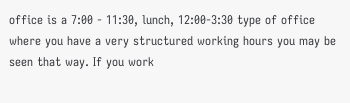office is a 7:00 - 11:30, lunch, 12:00-3:30 type of office where you have a very structured working hours you may be seen that way. If you work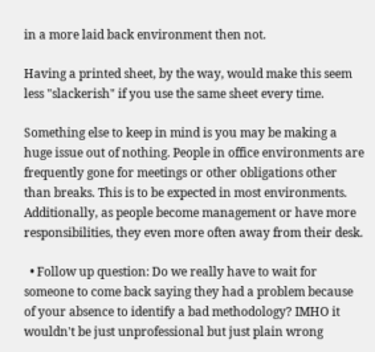in a more laid back environment then not.

Having a printed sheet, by the way, would make this seem less "slackerish" if you use the same sheet every time.

Something else to keep in mind is you may be making a huge issue out of nothing. People in office environments are frequently gone for meetings or other obligations other than breaks. This is to be expected in most environments. Additionally, as people become management or have more responsibilities, they even more often away from their desk.

  • Follow up question: Do we really have to wait for someone to come back saying they had a problem because of your absence to identify a bad methodology? IMHO it wouldn't be just unprofessional but just plain wrong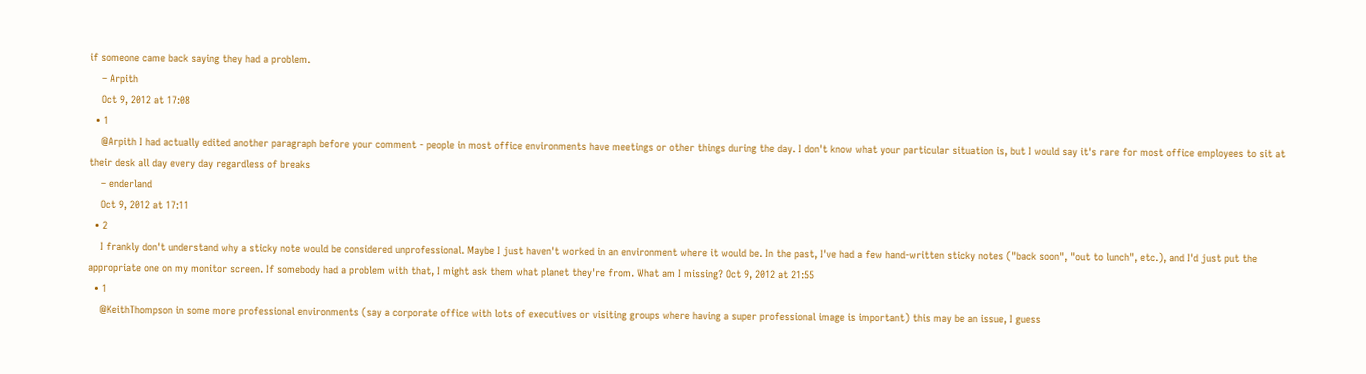if someone came back saying they had a problem.
    – Arpith
    Oct 9, 2012 at 17:08
  • 1
    @Arpith I had actually edited another paragraph before your comment - people in most office environments have meetings or other things during the day. I don't know what your particular situation is, but I would say it's rare for most office employees to sit at their desk all day every day regardless of breaks
    – enderland
    Oct 9, 2012 at 17:11
  • 2
    I frankly don't understand why a sticky note would be considered unprofessional. Maybe I just haven't worked in an environment where it would be. In the past, I've had a few hand-written sticky notes ("back soon", "out to lunch", etc.), and I'd just put the appropriate one on my monitor screen. If somebody had a problem with that, I might ask them what planet they're from. What am I missing? Oct 9, 2012 at 21:55
  • 1
    @KeithThompson in some more professional environments (say a corporate office with lots of executives or visiting groups where having a super professional image is important) this may be an issue, I guess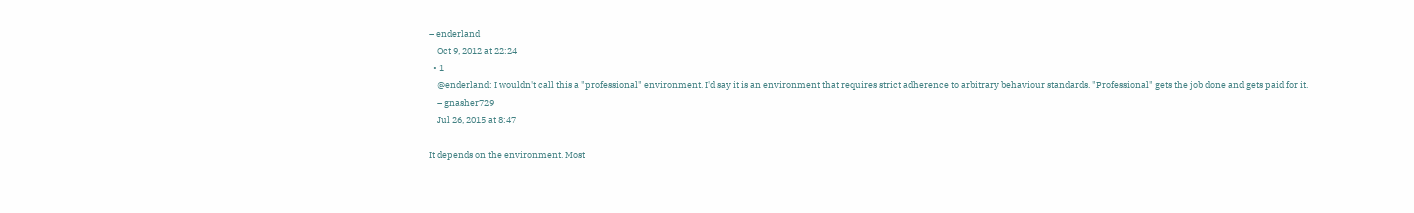– enderland
    Oct 9, 2012 at 22:24
  • 1
    @enderland: I wouldn't call this a "professional" environment. I'd say it is an environment that requires strict adherence to arbitrary behaviour standards. "Professional" gets the job done and gets paid for it.
    – gnasher729
    Jul 26, 2015 at 8:47

It depends on the environment. Most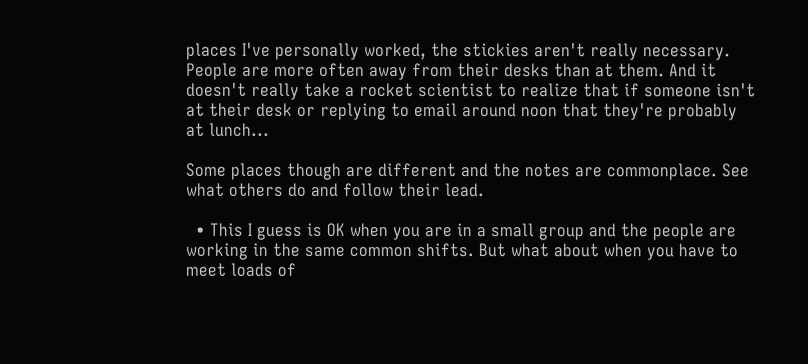places I've personally worked, the stickies aren't really necessary. People are more often away from their desks than at them. And it doesn't really take a rocket scientist to realize that if someone isn't at their desk or replying to email around noon that they're probably at lunch...

Some places though are different and the notes are commonplace. See what others do and follow their lead.

  • This I guess is OK when you are in a small group and the people are working in the same common shifts. But what about when you have to meet loads of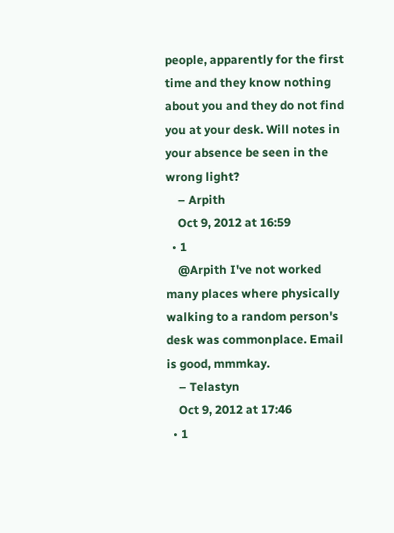people, apparently for the first time and they know nothing about you and they do not find you at your desk. Will notes in your absence be seen in the wrong light?
    – Arpith
    Oct 9, 2012 at 16:59
  • 1
    @Arpith I've not worked many places where physically walking to a random person's desk was commonplace. Email is good, mmmkay.
    – Telastyn
    Oct 9, 2012 at 17:46
  • 1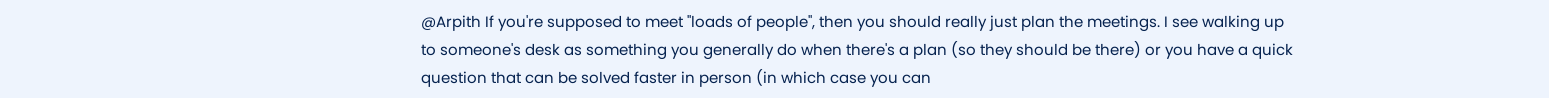@Arpith If you're supposed to meet "loads of people", then you should really just plan the meetings. I see walking up to someone's desk as something you generally do when there's a plan (so they should be there) or you have a quick question that can be solved faster in person (in which case you can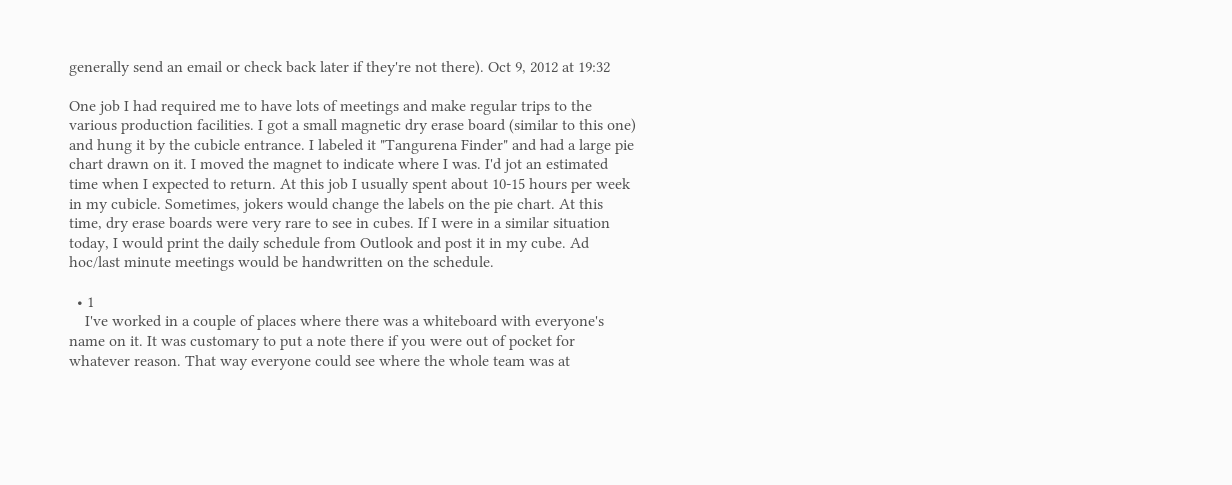generally send an email or check back later if they're not there). Oct 9, 2012 at 19:32

One job I had required me to have lots of meetings and make regular trips to the various production facilities. I got a small magnetic dry erase board (similar to this one) and hung it by the cubicle entrance. I labeled it "Tangurena Finder" and had a large pie chart drawn on it. I moved the magnet to indicate where I was. I'd jot an estimated time when I expected to return. At this job I usually spent about 10-15 hours per week in my cubicle. Sometimes, jokers would change the labels on the pie chart. At this time, dry erase boards were very rare to see in cubes. If I were in a similar situation today, I would print the daily schedule from Outlook and post it in my cube. Ad hoc/last minute meetings would be handwritten on the schedule.

  • 1
    I've worked in a couple of places where there was a whiteboard with everyone's name on it. It was customary to put a note there if you were out of pocket for whatever reason. That way everyone could see where the whole team was at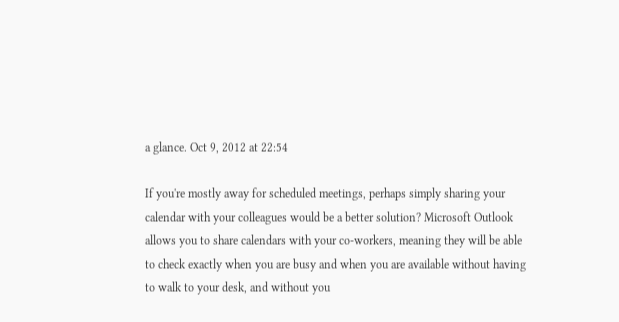a glance. Oct 9, 2012 at 22:54

If you're mostly away for scheduled meetings, perhaps simply sharing your calendar with your colleagues would be a better solution? Microsoft Outlook allows you to share calendars with your co-workers, meaning they will be able to check exactly when you are busy and when you are available without having to walk to your desk, and without you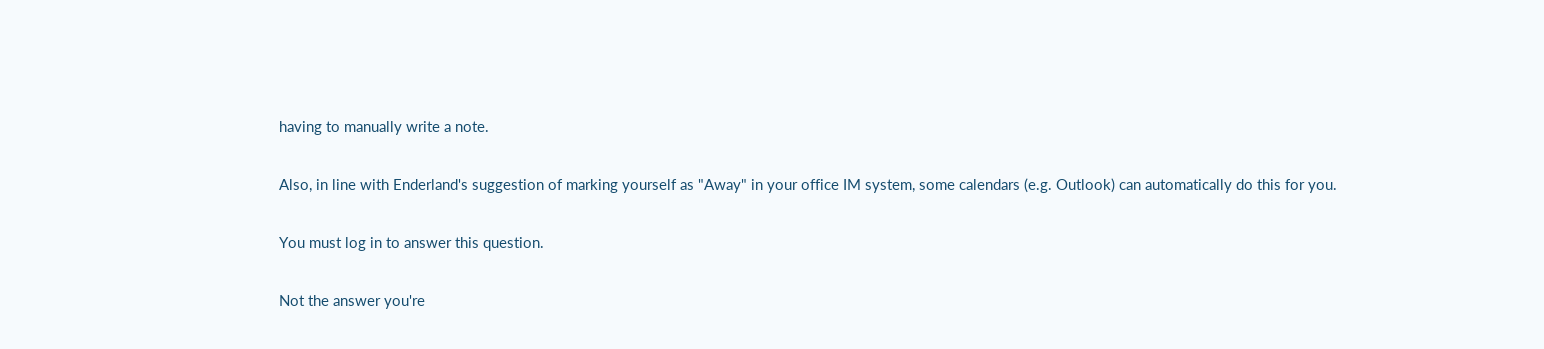having to manually write a note.

Also, in line with Enderland's suggestion of marking yourself as "Away" in your office IM system, some calendars (e.g. Outlook) can automatically do this for you.

You must log in to answer this question.

Not the answer you're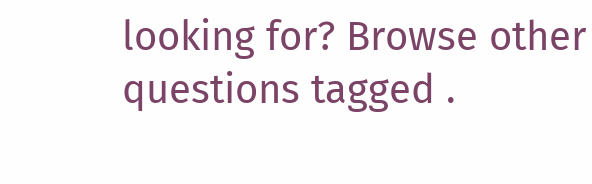looking for? Browse other questions tagged .